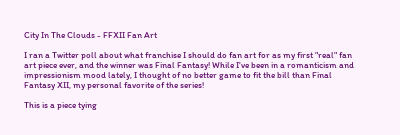City In The Clouds - FFXII Fan Art

I ran a Twitter poll about what franchise I should do fan art for as my first "real" fan art piece ever, and the winner was Final Fantasy! While I've been in a romanticism and impressionism mood lately, I thought of no better game to fit the bill than Final Fantasy XII, my personal favorite of the series!

This is a piece tying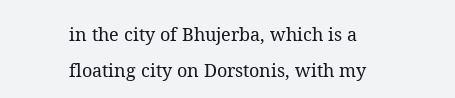in the city of Bhujerba, which is a floating city on Dorstonis, with my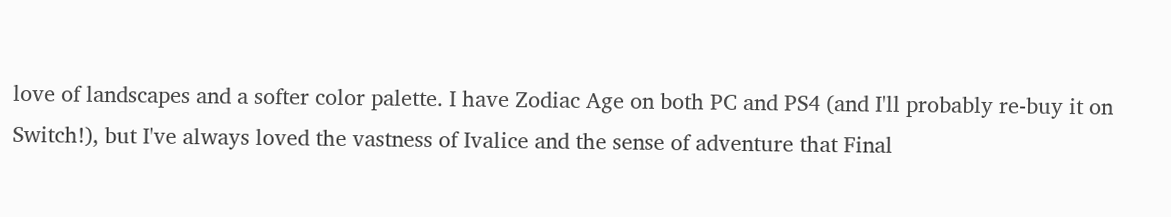love of landscapes and a softer color palette. I have Zodiac Age on both PC and PS4 (and I'll probably re-buy it on Switch!), but I've always loved the vastness of Ivalice and the sense of adventure that Final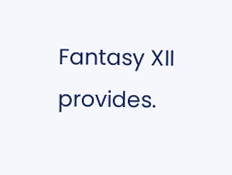Fantasy XII provides.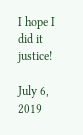I hope I did it justice!

July 6, 2019